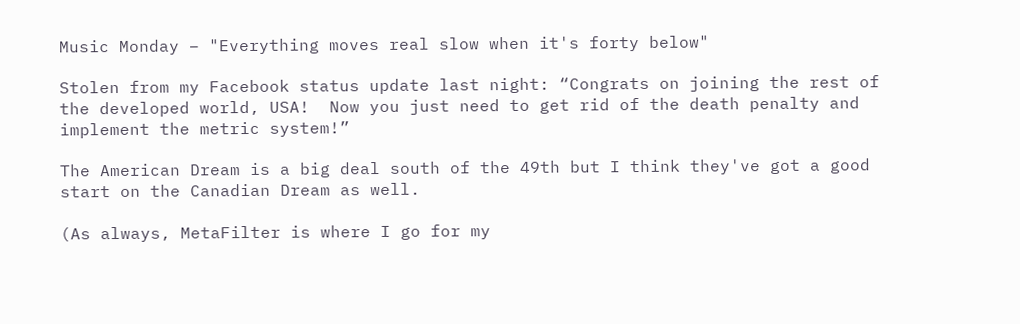Music Monday – "Everything moves real slow when it's forty below"

Stolen from my Facebook status update last night: “Congrats on joining the rest of the developed world, USA!  Now you just need to get rid of the death penalty and implement the metric system!”

The American Dream is a big deal south of the 49th but I think they've got a good start on the Canadian Dream as well.

(As always, MetaFilter is where I go for my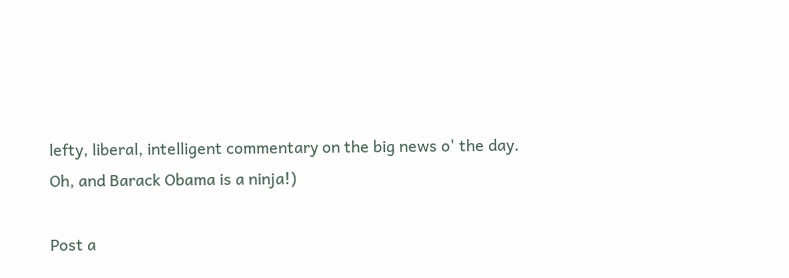lefty, liberal, intelligent commentary on the big news o' the day. Oh, and Barack Obama is a ninja!)

Post a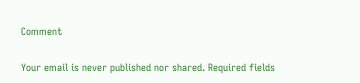Comment

Your email is never published nor shared. Required fields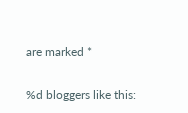are marked *

%d bloggers like this: